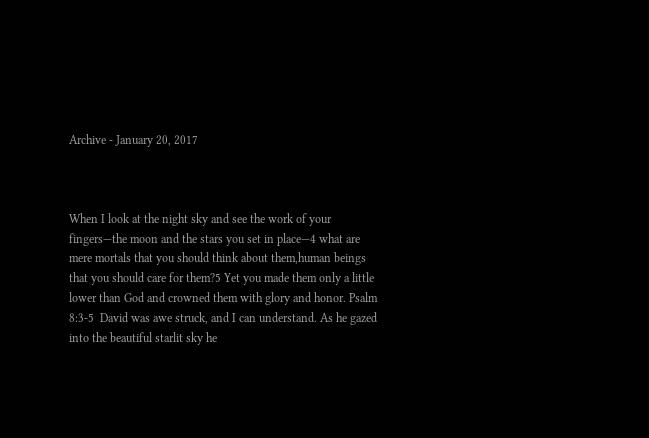Archive - January 20, 2017



When I look at the night sky and see the work of your fingers—the moon and the stars you set in place—4 what are mere mortals that you should think about them,human beings that you should care for them?5 Yet you made them only a little lower than God and crowned them with glory and honor. Psalm 8:3-5  David was awe struck, and I can understand. As he gazed into the beautiful starlit sky he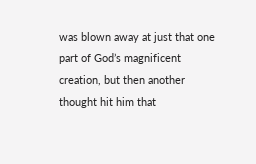was blown away at just that one part of God’s magnificent creation, but then another thought hit him that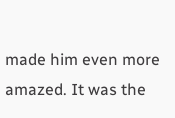made him even more amazed. It was the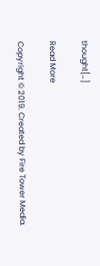thought[…]

Read More

Copyright © 2019. Created by Fire Tower Media.